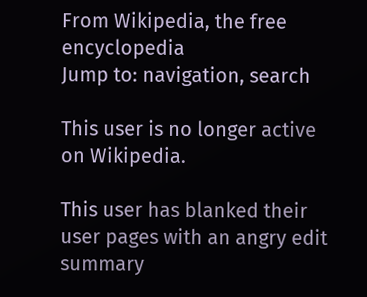From Wikipedia, the free encyclopedia
Jump to: navigation, search

This user is no longer active on Wikipedia.

This user has blanked their user pages with an angry edit summary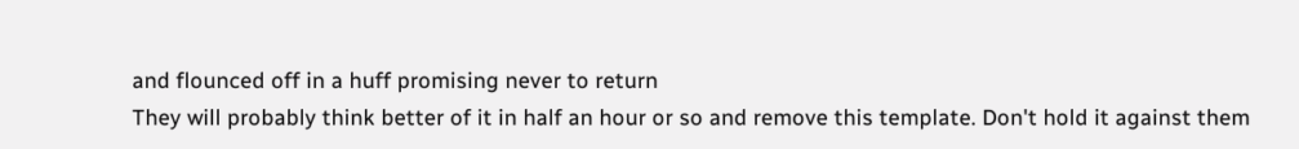and flounced off in a huff promising never to return
They will probably think better of it in half an hour or so and remove this template. Don't hold it against them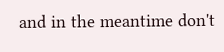and in the meantime don't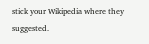stick your Wikipedia where they suggested.